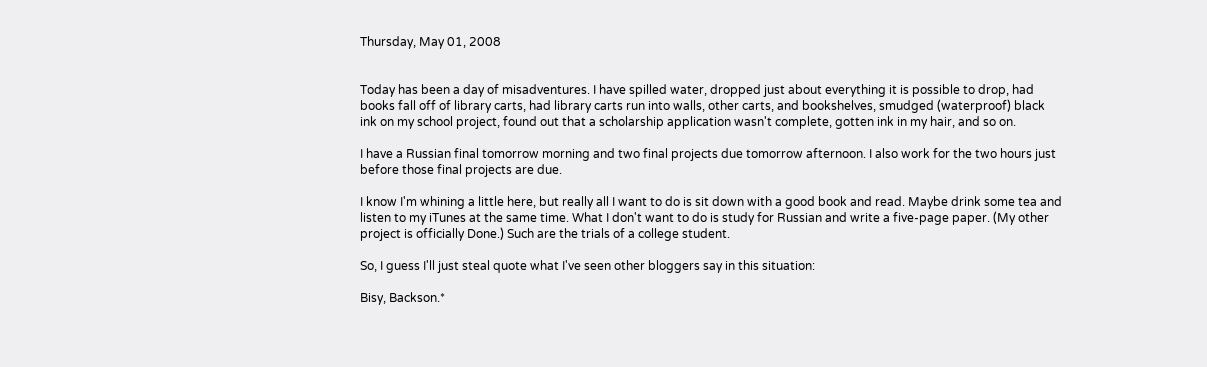Thursday, May 01, 2008


Today has been a day of misadventures. I have spilled water, dropped just about everything it is possible to drop, had books fall off of library carts, had library carts run into walls, other carts, and bookshelves, smudged (waterproof) black ink on my school project, found out that a scholarship application wasn't complete, gotten ink in my hair, and so on.

I have a Russian final tomorrow morning and two final projects due tomorrow afternoon. I also work for the two hours just before those final projects are due.

I know I'm whining a little here, but really all I want to do is sit down with a good book and read. Maybe drink some tea and listen to my iTunes at the same time. What I don't want to do is study for Russian and write a five-page paper. (My other project is officially Done.) Such are the trials of a college student.

So, I guess I'll just steal quote what I've seen other bloggers say in this situation:

Bisy, Backson.*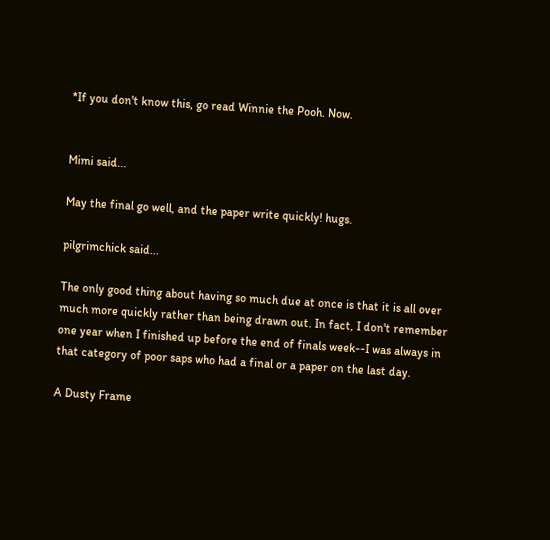*If you don't know this, go read Winnie the Pooh. Now.


Mimi said...

May the final go well, and the paper write quickly! hugs.

pilgrimchick said...

The only good thing about having so much due at once is that it is all over much more quickly rather than being drawn out. In fact, I don't remember one year when I finished up before the end of finals week--I was always in that category of poor saps who had a final or a paper on the last day.

A Dusty Frame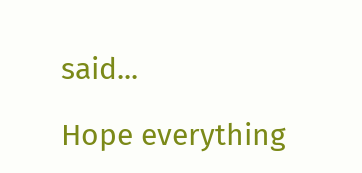said...

Hope everything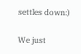settles down:)

We just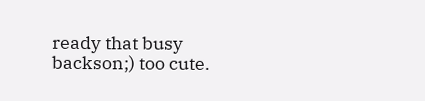ready that busy backson;) too cute.